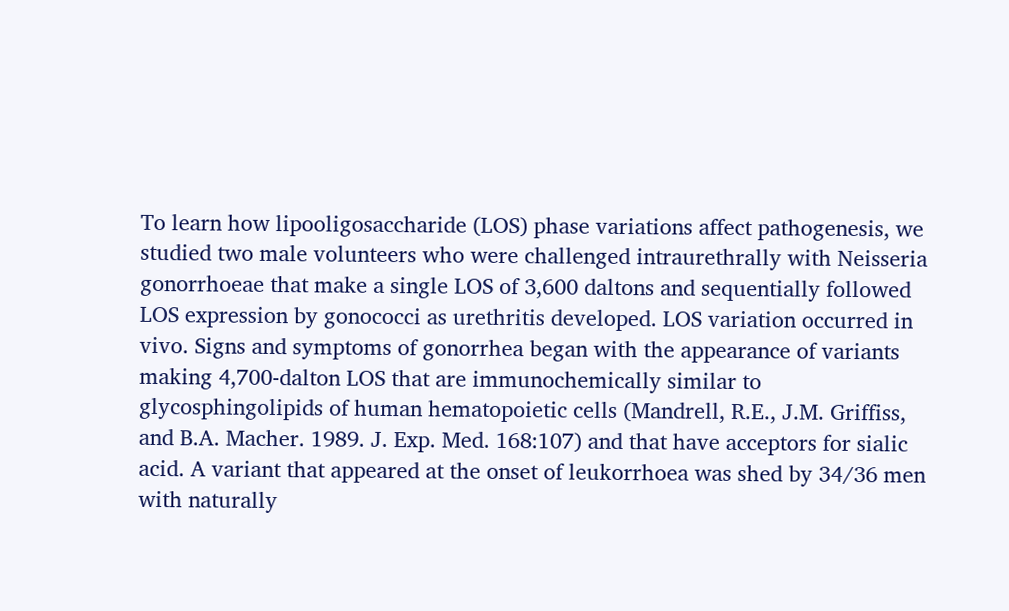To learn how lipooligosaccharide (LOS) phase variations affect pathogenesis, we studied two male volunteers who were challenged intraurethrally with Neisseria gonorrhoeae that make a single LOS of 3,600 daltons and sequentially followed LOS expression by gonococci as urethritis developed. LOS variation occurred in vivo. Signs and symptoms of gonorrhea began with the appearance of variants making 4,700-dalton LOS that are immunochemically similar to glycosphingolipids of human hematopoietic cells (Mandrell, R.E., J.M. Griffiss, and B.A. Macher. 1989. J. Exp. Med. 168:107) and that have acceptors for sialic acid. A variant that appeared at the onset of leukorrhoea was shed by 34/36 men with naturally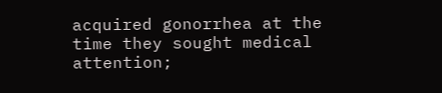acquired gonorrhea at the time they sought medical attention;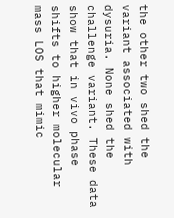the other two shed the variant associated with dysuria. None shed the challenge variant. These data show that in vivo phase shifts to higher molecular mass LOS that mimic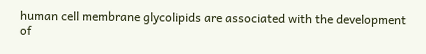human cell membrane glycolipids are associated with the development of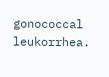gonococcal leukorrhea.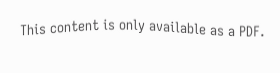This content is only available as a PDF.